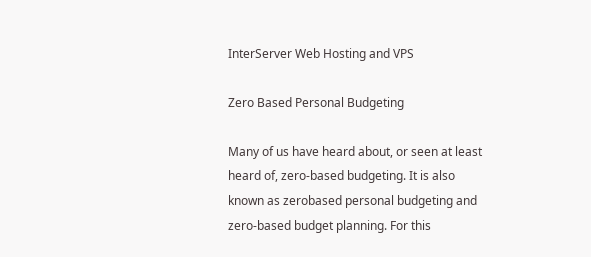InterServer Web Hosting and VPS

Zero Based Personal Budgeting

Many of us have heard about, or seen at least heard of, zero-based budgeting. It is also known as zerobased personal budgeting and zero-based budget planning. For this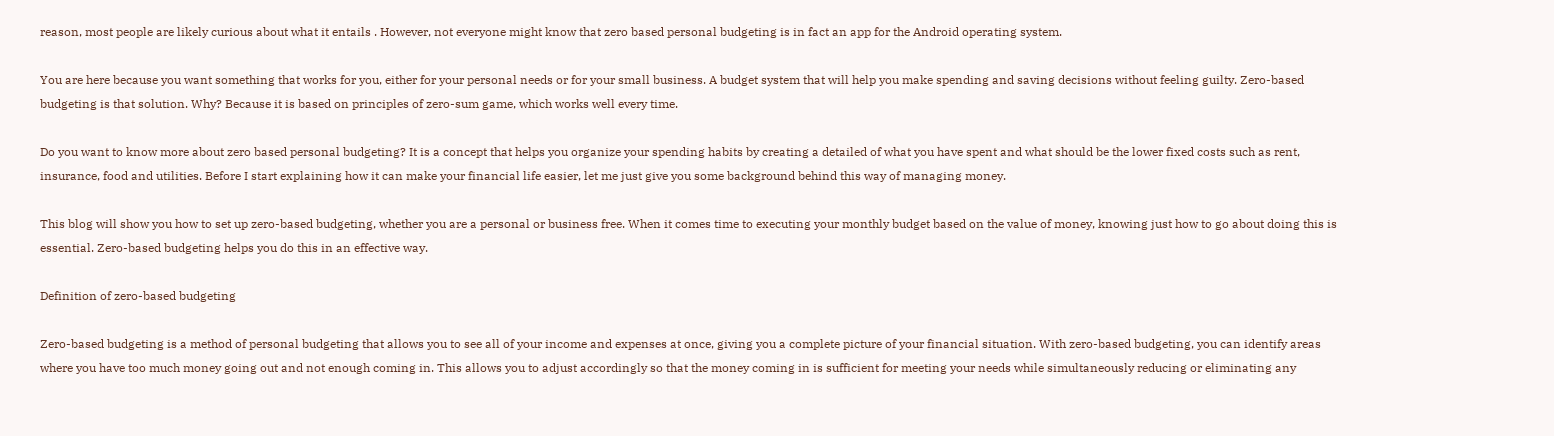reason, most people are likely curious about what it entails . However, not everyone might know that zero based personal budgeting is in fact an app for the Android operating system.

You are here because you want something that works for you, either for your personal needs or for your small business. A budget system that will help you make spending and saving decisions without feeling guilty. Zero-based budgeting is that solution. Why? Because it is based on principles of zero-sum game, which works well every time.

Do you want to know more about zero based personal budgeting? It is a concept that helps you organize your spending habits by creating a detailed of what you have spent and what should be the lower fixed costs such as rent, insurance, food and utilities. Before I start explaining how it can make your financial life easier, let me just give you some background behind this way of managing money.

This blog will show you how to set up zero-based budgeting, whether you are a personal or business free. When it comes time to executing your monthly budget based on the value of money, knowing just how to go about doing this is essential. Zero-based budgeting helps you do this in an effective way.

Definition of zero-based budgeting

Zero-based budgeting is a method of personal budgeting that allows you to see all of your income and expenses at once, giving you a complete picture of your financial situation. With zero-based budgeting, you can identify areas where you have too much money going out and not enough coming in. This allows you to adjust accordingly so that the money coming in is sufficient for meeting your needs while simultaneously reducing or eliminating any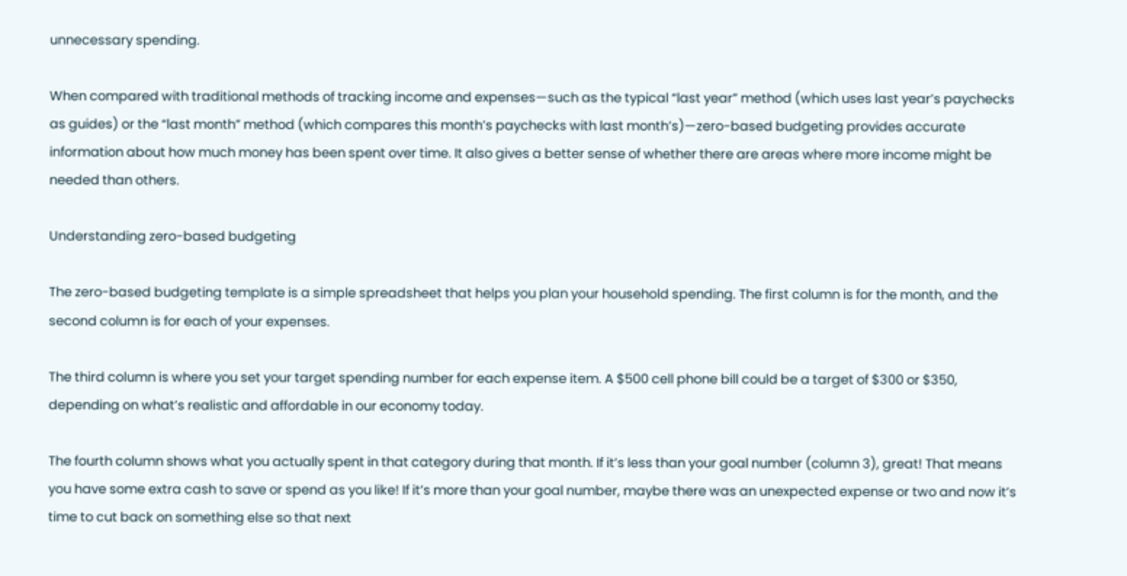unnecessary spending.

When compared with traditional methods of tracking income and expenses—such as the typical “last year” method (which uses last year’s paychecks as guides) or the “last month” method (which compares this month’s paychecks with last month’s)—zero-based budgeting provides accurate information about how much money has been spent over time. It also gives a better sense of whether there are areas where more income might be needed than others.

Understanding zero-based budgeting

The zero-based budgeting template is a simple spreadsheet that helps you plan your household spending. The first column is for the month, and the second column is for each of your expenses.

The third column is where you set your target spending number for each expense item. A $500 cell phone bill could be a target of $300 or $350, depending on what’s realistic and affordable in our economy today.

The fourth column shows what you actually spent in that category during that month. If it’s less than your goal number (column 3), great! That means you have some extra cash to save or spend as you like! If it’s more than your goal number, maybe there was an unexpected expense or two and now it’s time to cut back on something else so that next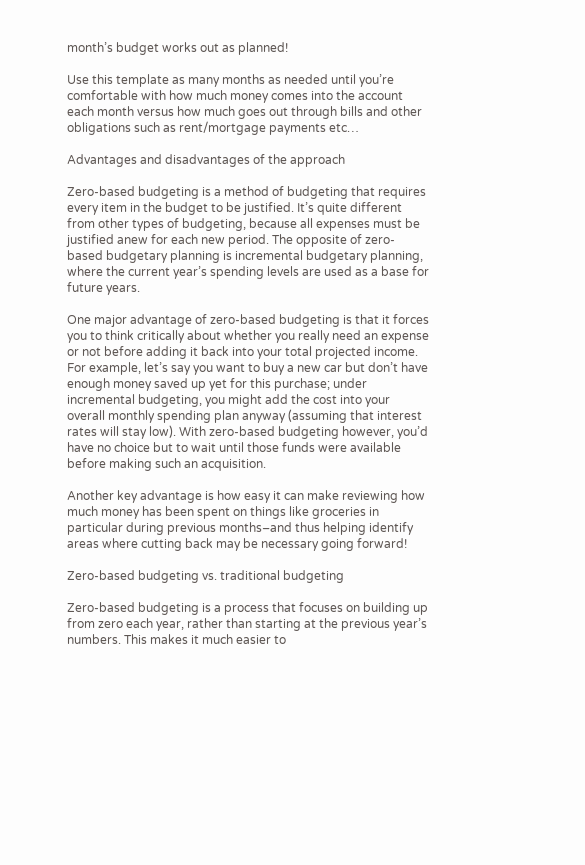month’s budget works out as planned!

Use this template as many months as needed until you’re comfortable with how much money comes into the account each month versus how much goes out through bills and other obligations such as rent/mortgage payments etc…

Advantages and disadvantages of the approach

Zero-based budgeting is a method of budgeting that requires every item in the budget to be justified. It’s quite different from other types of budgeting, because all expenses must be justified anew for each new period. The opposite of zero-based budgetary planning is incremental budgetary planning, where the current year’s spending levels are used as a base for future years.

One major advantage of zero-based budgeting is that it forces you to think critically about whether you really need an expense or not before adding it back into your total projected income. For example, let’s say you want to buy a new car but don’t have enough money saved up yet for this purchase; under incremental budgeting, you might add the cost into your overall monthly spending plan anyway (assuming that interest rates will stay low). With zero-based budgeting however, you’d have no choice but to wait until those funds were available before making such an acquisition.

Another key advantage is how easy it can make reviewing how much money has been spent on things like groceries in particular during previous months–and thus helping identify areas where cutting back may be necessary going forward!

Zero-based budgeting vs. traditional budgeting

Zero-based budgeting is a process that focuses on building up from zero each year, rather than starting at the previous year’s numbers. This makes it much easier to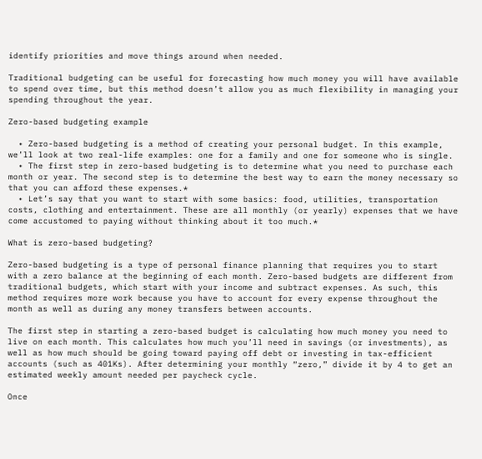identify priorities and move things around when needed.

Traditional budgeting can be useful for forecasting how much money you will have available to spend over time, but this method doesn’t allow you as much flexibility in managing your spending throughout the year.

Zero-based budgeting example

  • Zero-based budgeting is a method of creating your personal budget. In this example, we’ll look at two real-life examples: one for a family and one for someone who is single.
  • The first step in zero-based budgeting is to determine what you need to purchase each month or year. The second step is to determine the best way to earn the money necessary so that you can afford these expenses.*
  • Let’s say that you want to start with some basics: food, utilities, transportation costs, clothing and entertainment. These are all monthly (or yearly) expenses that we have come accustomed to paying without thinking about it too much.*

What is zero-based budgeting?

Zero-based budgeting is a type of personal finance planning that requires you to start with a zero balance at the beginning of each month. Zero-based budgets are different from traditional budgets, which start with your income and subtract expenses. As such, this method requires more work because you have to account for every expense throughout the month as well as during any money transfers between accounts.

The first step in starting a zero-based budget is calculating how much money you need to live on each month. This calculates how much you’ll need in savings (or investments), as well as how much should be going toward paying off debt or investing in tax-efficient accounts (such as 401Ks). After determining your monthly “zero,” divide it by 4 to get an estimated weekly amount needed per paycheck cycle.

Once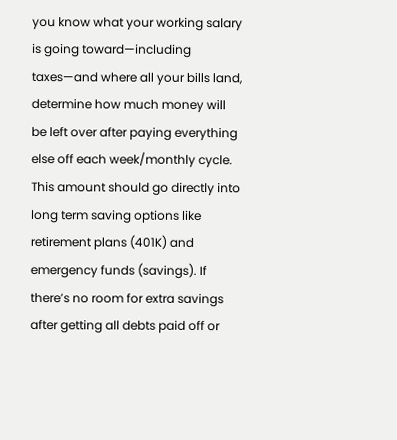you know what your working salary is going toward—including taxes—and where all your bills land, determine how much money will be left over after paying everything else off each week/monthly cycle. This amount should go directly into long term saving options like retirement plans (401K) and emergency funds (savings). If there’s no room for extra savings after getting all debts paid off or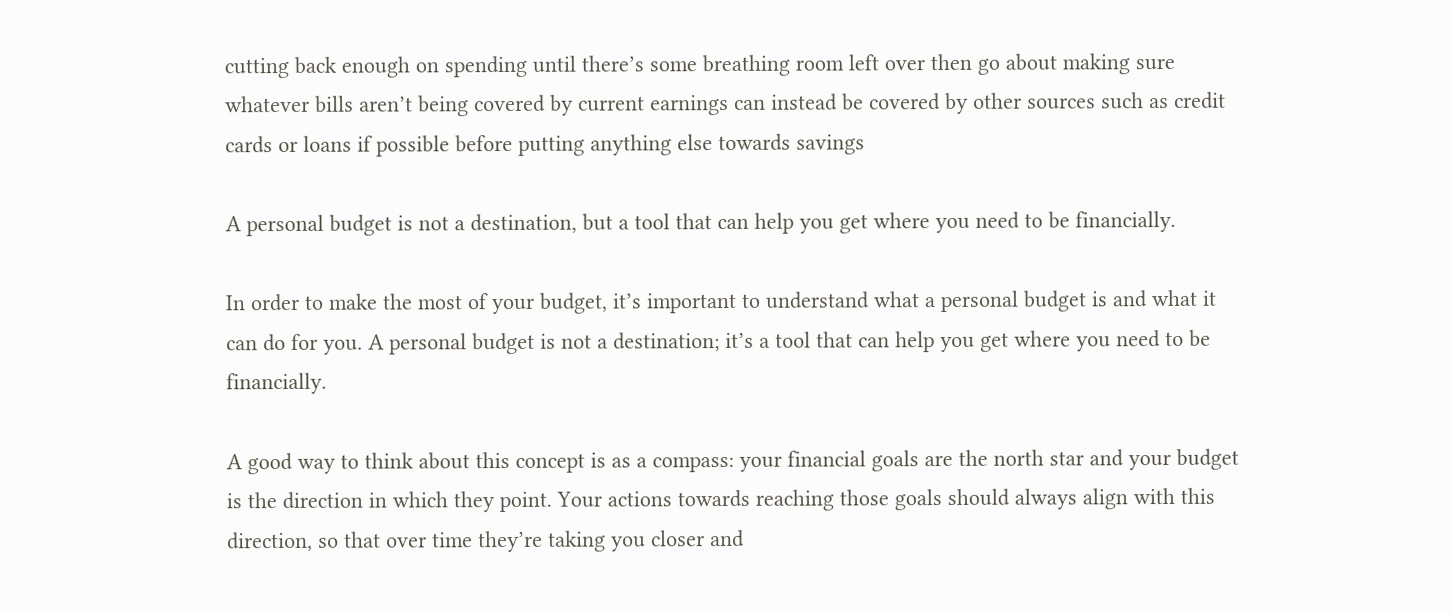cutting back enough on spending until there’s some breathing room left over then go about making sure whatever bills aren’t being covered by current earnings can instead be covered by other sources such as credit cards or loans if possible before putting anything else towards savings

A personal budget is not a destination, but a tool that can help you get where you need to be financially.

In order to make the most of your budget, it’s important to understand what a personal budget is and what it can do for you. A personal budget is not a destination; it’s a tool that can help you get where you need to be financially.

A good way to think about this concept is as a compass: your financial goals are the north star and your budget is the direction in which they point. Your actions towards reaching those goals should always align with this direction, so that over time they’re taking you closer and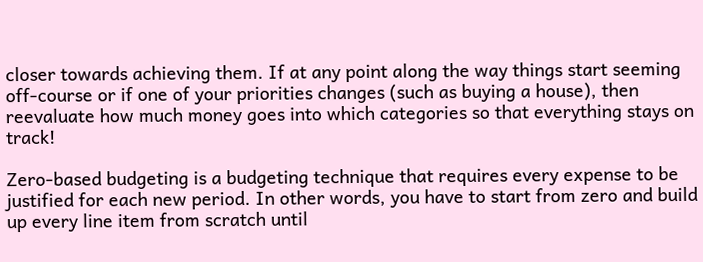closer towards achieving them. If at any point along the way things start seeming off-course or if one of your priorities changes (such as buying a house), then reevaluate how much money goes into which categories so that everything stays on track!

Zero-based budgeting is a budgeting technique that requires every expense to be justified for each new period. In other words, you have to start from zero and build up every line item from scratch until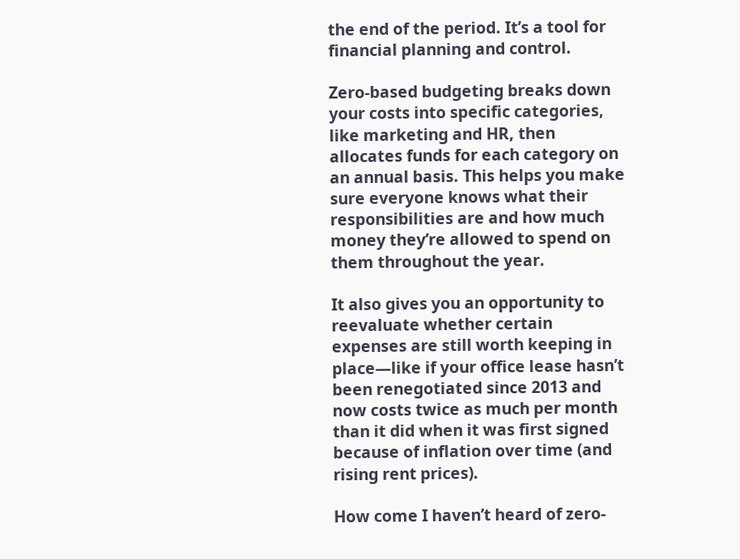the end of the period. It’s a tool for financial planning and control.

Zero-based budgeting breaks down your costs into specific categories, like marketing and HR, then allocates funds for each category on an annual basis. This helps you make sure everyone knows what their responsibilities are and how much money they’re allowed to spend on them throughout the year.

It also gives you an opportunity to reevaluate whether certain expenses are still worth keeping in place—like if your office lease hasn’t been renegotiated since 2013 and now costs twice as much per month than it did when it was first signed because of inflation over time (and rising rent prices).

How come I haven’t heard of zero-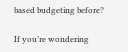based budgeting before?

If you’re wondering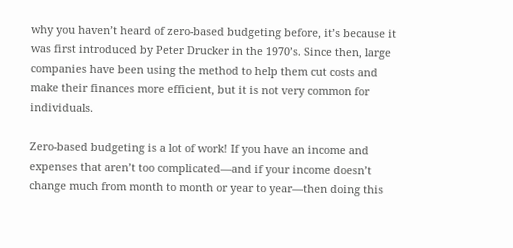why you haven’t heard of zero-based budgeting before, it’s because it was first introduced by Peter Drucker in the 1970’s. Since then, large companies have been using the method to help them cut costs and make their finances more efficient, but it is not very common for individuals.

Zero-based budgeting is a lot of work! If you have an income and expenses that aren’t too complicated—and if your income doesn’t change much from month to month or year to year—then doing this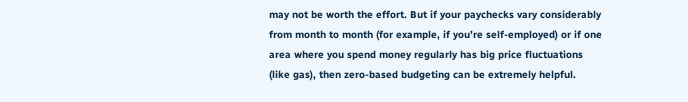may not be worth the effort. But if your paychecks vary considerably from month to month (for example, if you’re self-employed) or if one area where you spend money regularly has big price fluctuations (like gas), then zero-based budgeting can be extremely helpful.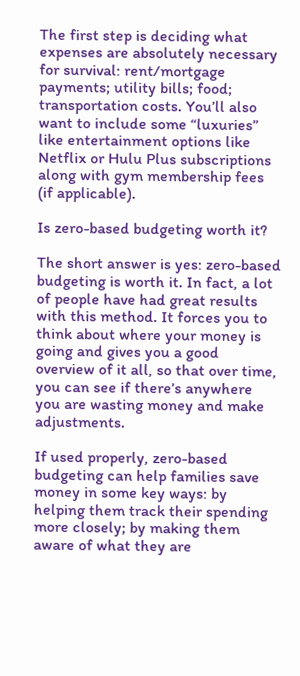The first step is deciding what expenses are absolutely necessary for survival: rent/mortgage payments; utility bills; food; transportation costs. You’ll also want to include some “luxuries” like entertainment options like Netflix or Hulu Plus subscriptions along with gym membership fees (if applicable).

Is zero-based budgeting worth it?

The short answer is yes: zero-based budgeting is worth it. In fact, a lot of people have had great results with this method. It forces you to think about where your money is going and gives you a good overview of it all, so that over time, you can see if there’s anywhere you are wasting money and make adjustments.

If used properly, zero-based budgeting can help families save money in some key ways: by helping them track their spending more closely; by making them aware of what they are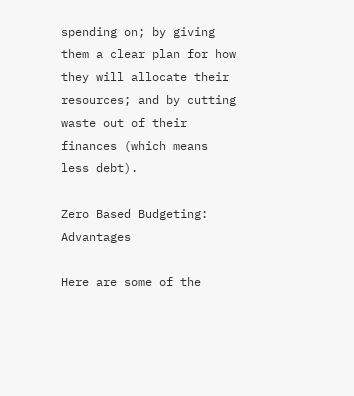spending on; by giving them a clear plan for how they will allocate their resources; and by cutting waste out of their finances (which means less debt).

Zero Based Budgeting: Advantages

Here are some of the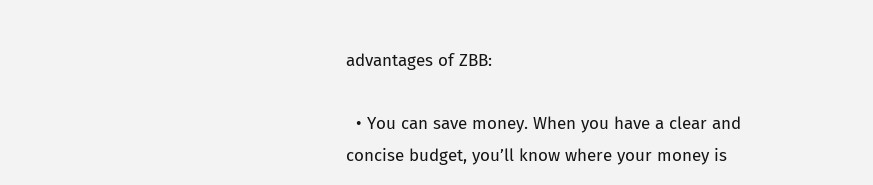advantages of ZBB:

  • You can save money. When you have a clear and concise budget, you’ll know where your money is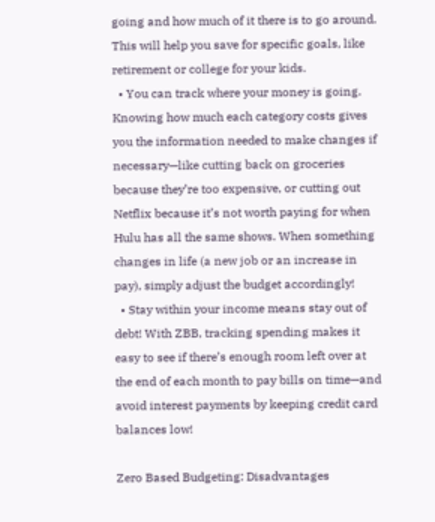going and how much of it there is to go around. This will help you save for specific goals, like retirement or college for your kids.
  • You can track where your money is going. Knowing how much each category costs gives you the information needed to make changes if necessary—like cutting back on groceries because they’re too expensive, or cutting out Netflix because it’s not worth paying for when Hulu has all the same shows. When something changes in life (a new job or an increase in pay), simply adjust the budget accordingly!
  • Stay within your income means stay out of debt! With ZBB, tracking spending makes it easy to see if there’s enough room left over at the end of each month to pay bills on time—and avoid interest payments by keeping credit card balances low!

Zero Based Budgeting: Disadvantages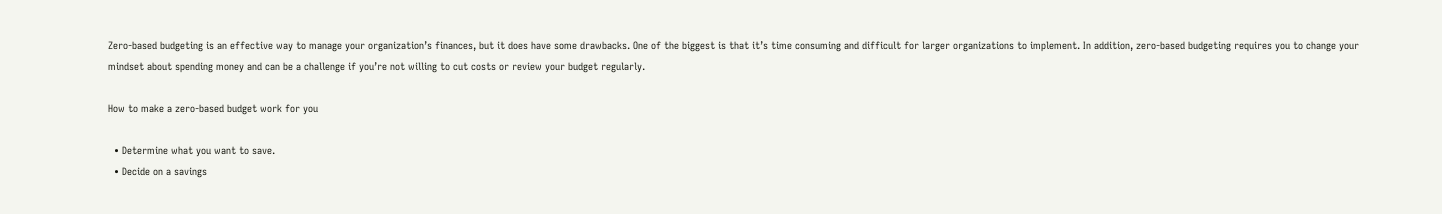Zero-based budgeting is an effective way to manage your organization’s finances, but it does have some drawbacks. One of the biggest is that it’s time consuming and difficult for larger organizations to implement. In addition, zero-based budgeting requires you to change your mindset about spending money and can be a challenge if you’re not willing to cut costs or review your budget regularly.

How to make a zero-based budget work for you

  • Determine what you want to save.
  • Decide on a savings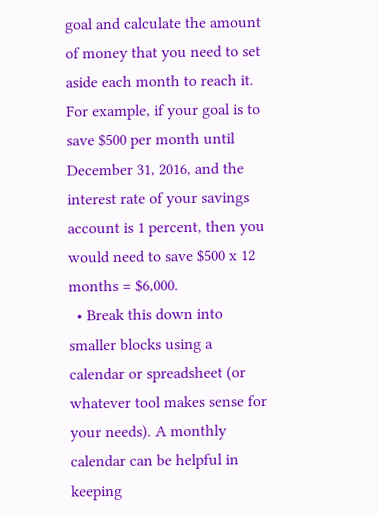goal and calculate the amount of money that you need to set aside each month to reach it. For example, if your goal is to save $500 per month until December 31, 2016, and the interest rate of your savings account is 1 percent, then you would need to save $500 x 12 months = $6,000.
  • Break this down into smaller blocks using a calendar or spreadsheet (or whatever tool makes sense for your needs). A monthly calendar can be helpful in keeping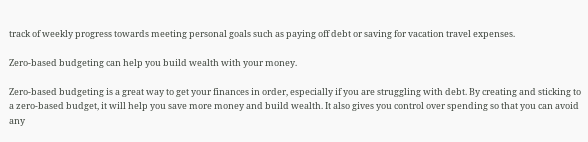track of weekly progress towards meeting personal goals such as paying off debt or saving for vacation travel expenses.

Zero-based budgeting can help you build wealth with your money.

Zero-based budgeting is a great way to get your finances in order, especially if you are struggling with debt. By creating and sticking to a zero-based budget, it will help you save more money and build wealth. It also gives you control over spending so that you can avoid any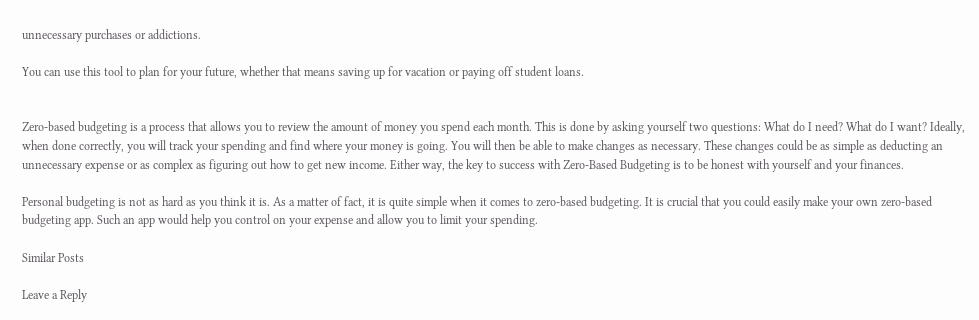unnecessary purchases or addictions.

You can use this tool to plan for your future, whether that means saving up for vacation or paying off student loans.


Zero-based budgeting is a process that allows you to review the amount of money you spend each month. This is done by asking yourself two questions: What do I need? What do I want? Ideally, when done correctly, you will track your spending and find where your money is going. You will then be able to make changes as necessary. These changes could be as simple as deducting an unnecessary expense or as complex as figuring out how to get new income. Either way, the key to success with Zero-Based Budgeting is to be honest with yourself and your finances.

Personal budgeting is not as hard as you think it is. As a matter of fact, it is quite simple when it comes to zero-based budgeting. It is crucial that you could easily make your own zero-based budgeting app. Such an app would help you control on your expense and allow you to limit your spending.

Similar Posts

Leave a Reply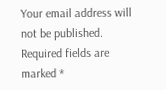Your email address will not be published. Required fields are marked *